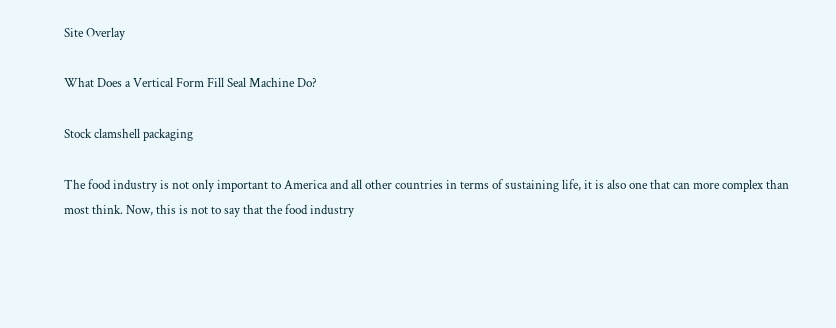Site Overlay

What Does a Vertical Form Fill Seal Machine Do?

Stock clamshell packaging

The food industry is not only important to America and all other countries in terms of sustaining life, it is also one that can more complex than most think. Now, this is not to say that the food industry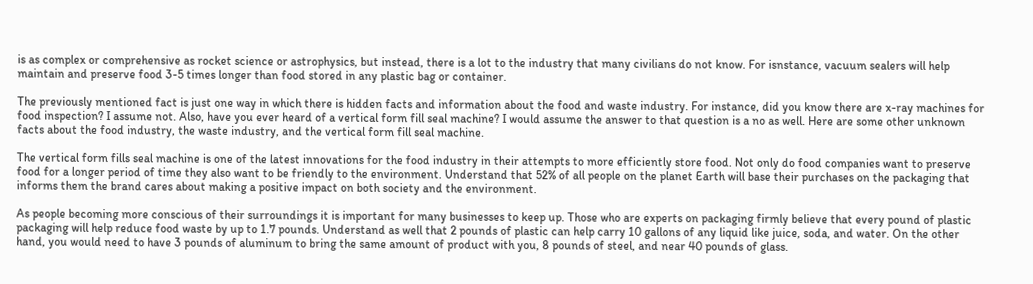is as complex or comprehensive as rocket science or astrophysics, but instead, there is a lot to the industry that many civilians do not know. For isnstance, vacuum sealers will help maintain and preserve food 3-5 times longer than food stored in any plastic bag or container.

The previously mentioned fact is just one way in which there is hidden facts and information about the food and waste industry. For instance, did you know there are x-ray machines for food inspection? I assume not. Also, have you ever heard of a vertical form fill seal machine? I would assume the answer to that question is a no as well. Here are some other unknown facts about the food industry, the waste industry, and the vertical form fill seal machine.

The vertical form fills seal machine is one of the latest innovations for the food industry in their attempts to more efficiently store food. Not only do food companies want to preserve food for a longer period of time they also want to be friendly to the environment. Understand that 52% of all people on the planet Earth will base their purchases on the packaging that informs them the brand cares about making a positive impact on both society and the environment.

As people becoming more conscious of their surroundings it is important for many businesses to keep up. Those who are experts on packaging firmly believe that every pound of plastic packaging will help reduce food waste by up to 1.7 pounds. Understand as well that 2 pounds of plastic can help carry 10 gallons of any liquid like juice, soda, and water. On the other hand, you would need to have 3 pounds of aluminum to bring the same amount of product with you, 8 pounds of steel, and near 40 pounds of glass.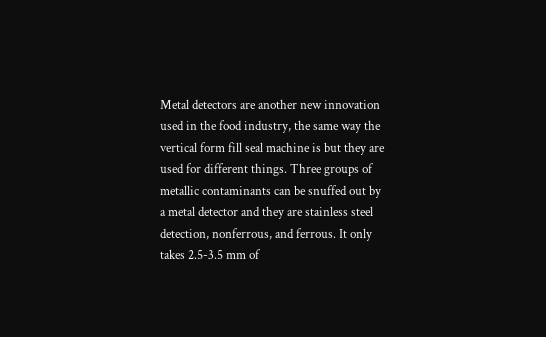Metal detectors are another new innovation used in the food industry, the same way the vertical form fill seal machine is but they are used for different things. Three groups of metallic contaminants can be snuffed out by a metal detector and they are stainless steel detection, nonferrous, and ferrous. It only takes 2.5-3.5 mm of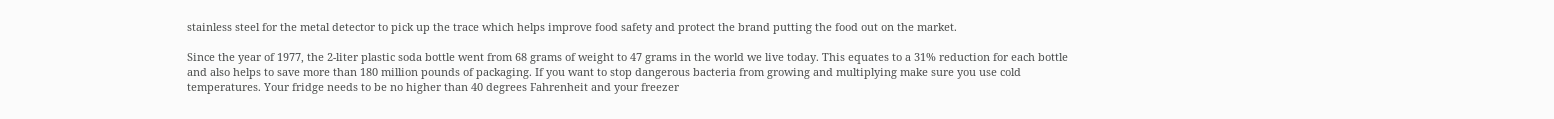stainless steel for the metal detector to pick up the trace which helps improve food safety and protect the brand putting the food out on the market.

Since the year of 1977, the 2-liter plastic soda bottle went from 68 grams of weight to 47 grams in the world we live today. This equates to a 31% reduction for each bottle and also helps to save more than 180 million pounds of packaging. If you want to stop dangerous bacteria from growing and multiplying make sure you use cold temperatures. Your fridge needs to be no higher than 40 degrees Fahrenheit and your freezer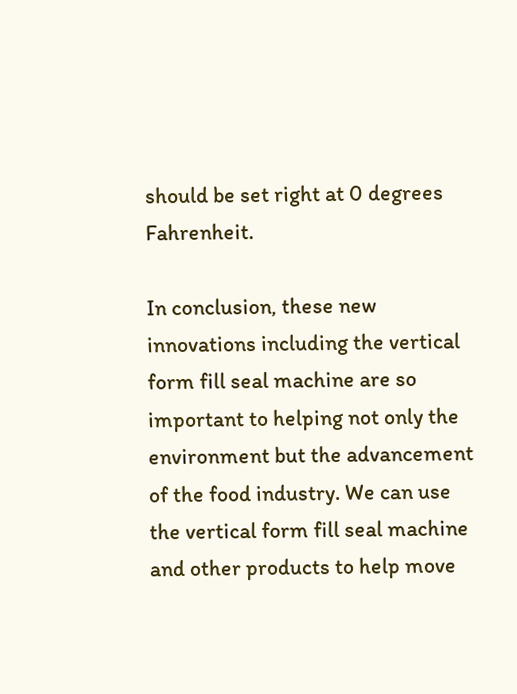should be set right at 0 degrees Fahrenheit.

In conclusion, these new innovations including the vertical form fill seal machine are so important to helping not only the environment but the advancement of the food industry. We can use the vertical form fill seal machine and other products to help move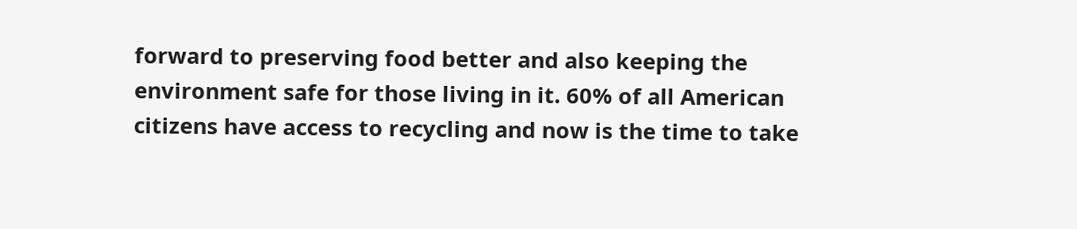forward to preserving food better and also keeping the environment safe for those living in it. 60% of all American citizens have access to recycling and now is the time to take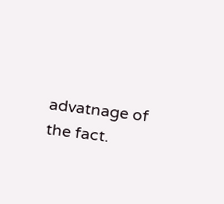advatnage of the fact.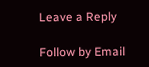Leave a Reply

Follow by Email